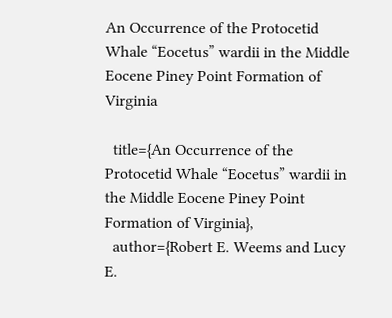An Occurrence of the Protocetid Whale “Eocetus” wardii in the Middle Eocene Piney Point Formation of Virginia

  title={An Occurrence of the Protocetid Whale “Eocetus” wardii in the Middle Eocene Piney Point Formation of Virginia},
  author={Robert E. Weems and Lucy E.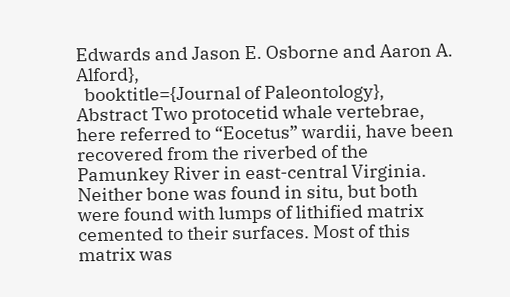Edwards and Jason E. Osborne and Aaron A. Alford},
  booktitle={Journal of Paleontology},
Abstract Two protocetid whale vertebrae, here referred to “Eocetus” wardii, have been recovered from the riverbed of the Pamunkey River in east-central Virginia. Neither bone was found in situ, but both were found with lumps of lithified matrix cemented to their surfaces. Most of this matrix was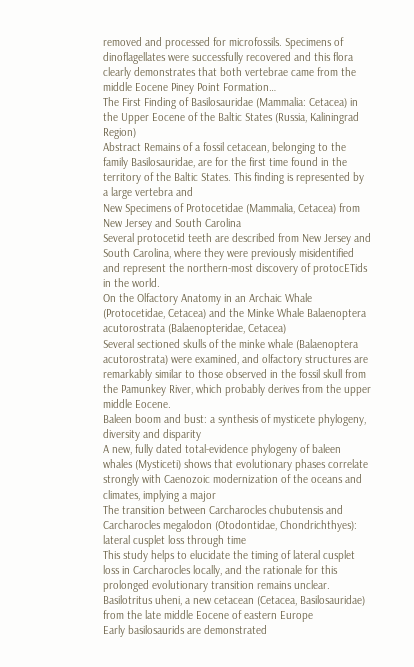removed and processed for microfossils. Specimens of dinoflagellates were successfully recovered and this flora clearly demonstrates that both vertebrae came from the middle Eocene Piney Point Formation…
The First Finding of Basilosauridae (Mammalia: Cetacea) in the Upper Eocene of the Baltic States (Russia, Kaliningrad Region)
Abstract Remains of a fossil cetacean, belonging to the family Basilosauridae, are for the first time found in the territory of the Baltic States. This finding is represented by a large vertebra and
New Specimens of Protocetidae (Mammalia, Cetacea) from New Jersey and South Carolina
Several protocetid teeth are described from New Jersey and South Carolina, where they were previously misidentified and represent the northern-most discovery of protocETids in the world.
On the Olfactory Anatomy in an Archaic Whale (Protocetidae, Cetacea) and the Minke Whale Balaenoptera acutorostrata (Balaenopteridae, Cetacea)
Several sectioned skulls of the minke whale (Balaenoptera acutorostrata) were examined, and olfactory structures are remarkably similar to those observed in the fossil skull from the Pamunkey River, which probably derives from the upper middle Eocene.
Baleen boom and bust: a synthesis of mysticete phylogeny, diversity and disparity
A new, fully dated total-evidence phylogeny of baleen whales (Mysticeti) shows that evolutionary phases correlate strongly with Caenozoic modernization of the oceans and climates, implying a major
The transition between Carcharocles chubutensis and Carcharocles megalodon (Otodontidae, Chondrichthyes): lateral cusplet loss through time
This study helps to elucidate the timing of lateral cusplet loss in Carcharocles locally, and the rationale for this prolonged evolutionary transition remains unclear.
Basilotritus uheni, a new cetacean (Cetacea, Basilosauridae) from the late middle Eocene of eastern Europe
Early basilosaurids are demonstrated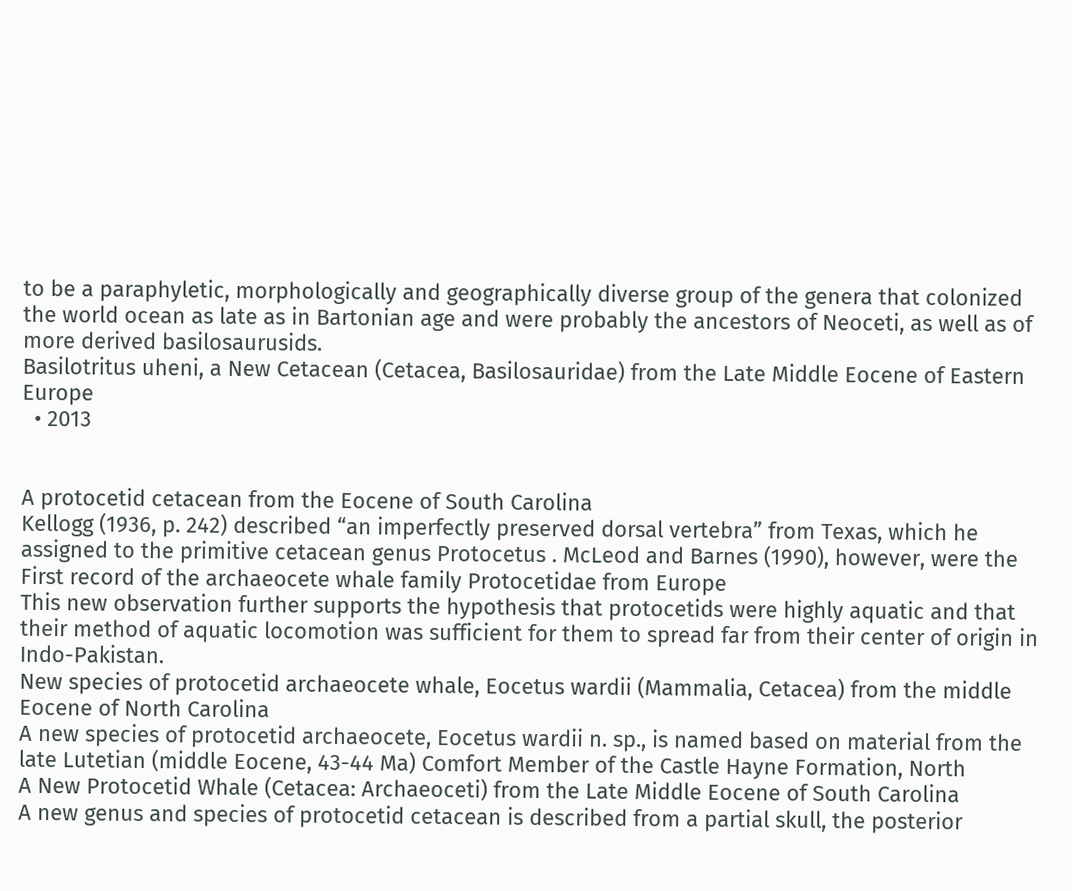to be a paraphyletic, morphologically and geographically diverse group of the genera that colonized the world ocean as late as in Bartonian age and were probably the ancestors of Neoceti, as well as of more derived basilosaurusids.
Basilotritus uheni, a New Cetacean (Cetacea, Basilosauridae) from the Late Middle Eocene of Eastern Europe
  • 2013


A protocetid cetacean from the Eocene of South Carolina
Kellogg (1936, p. 242) described “an imperfectly preserved dorsal vertebra” from Texas, which he assigned to the primitive cetacean genus Protocetus . McLeod and Barnes (1990), however, were the
First record of the archaeocete whale family Protocetidae from Europe
This new observation further supports the hypothesis that protocetids were highly aquatic and that their method of aquatic locomotion was sufficient for them to spread far from their center of origin in Indo-Pakistan.
New species of protocetid archaeocete whale, Eocetus wardii (Mammalia, Cetacea) from the middle Eocene of North Carolina
A new species of protocetid archaeocete, Eocetus wardii n. sp., is named based on material from the late Lutetian (middle Eocene, 43-44 Ma) Comfort Member of the Castle Hayne Formation, North
A New Protocetid Whale (Cetacea: Archaeoceti) from the Late Middle Eocene of South Carolina
A new genus and species of protocetid cetacean is described from a partial skull, the posterior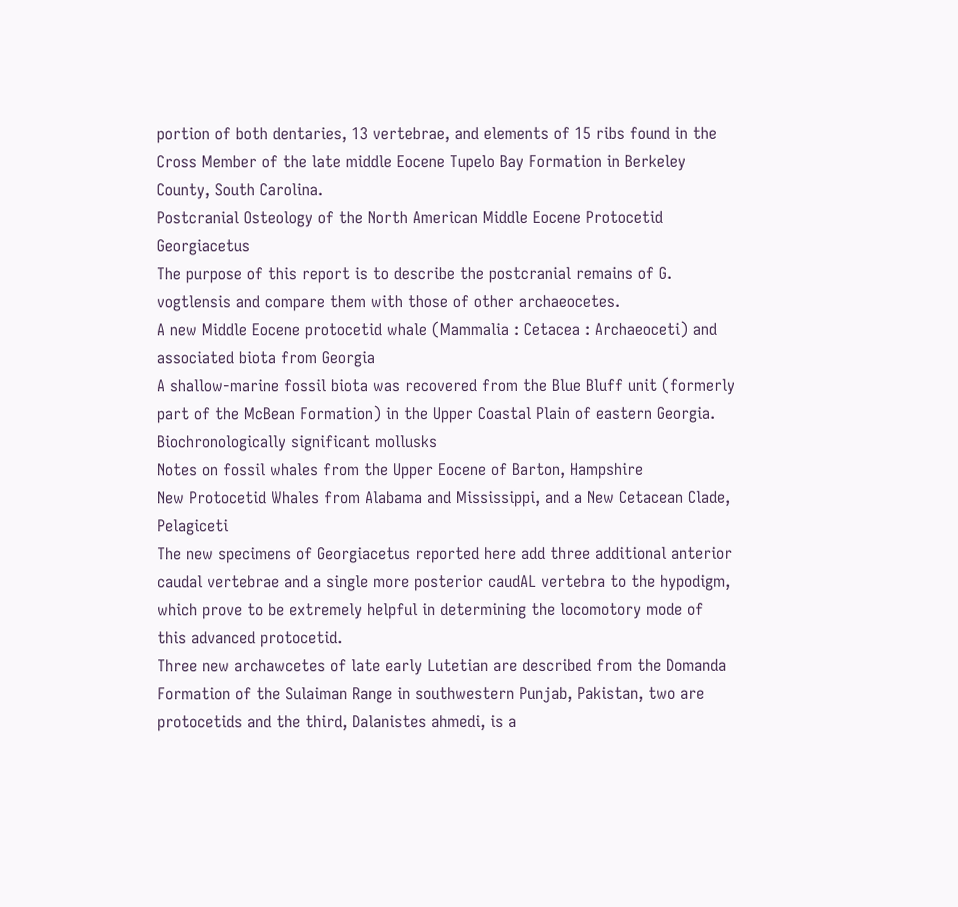portion of both dentaries, 13 vertebrae, and elements of 15 ribs found in the Cross Member of the late middle Eocene Tupelo Bay Formation in Berkeley County, South Carolina.
Postcranial Osteology of the North American Middle Eocene Protocetid Georgiacetus
The purpose of this report is to describe the postcranial remains of G. vogtlensis and compare them with those of other archaeocetes.
A new Middle Eocene protocetid whale (Mammalia : Cetacea : Archaeoceti) and associated biota from Georgia
A shallow-marine fossil biota was recovered from the Blue Bluff unit (formerly part of the McBean Formation) in the Upper Coastal Plain of eastern Georgia. Biochronologically significant mollusks
Notes on fossil whales from the Upper Eocene of Barton, Hampshire
New Protocetid Whales from Alabama and Mississippi, and a New Cetacean Clade, Pelagiceti
The new specimens of Georgiacetus reported here add three additional anterior caudal vertebrae and a single more posterior caudAL vertebra to the hypodigm, which prove to be extremely helpful in determining the locomotory mode of this advanced protocetid.
Three new archawcetes of late early Lutetian are described from the Domanda Formation of the Sulaiman Range in southwestern Punjab, Pakistan, two are protocetids and the third, Dalanistes ahmedi, is a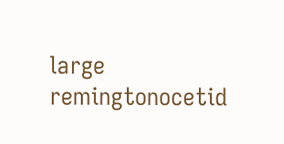large remingtonocetid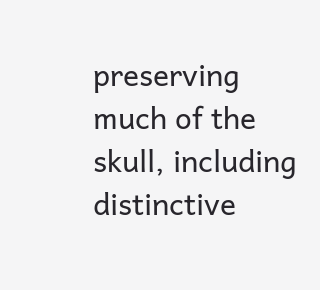preserving much of the skull, including distinctive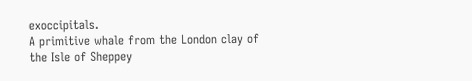exoccipitals.
A primitive whale from the London clay of the Isle of Sheppey